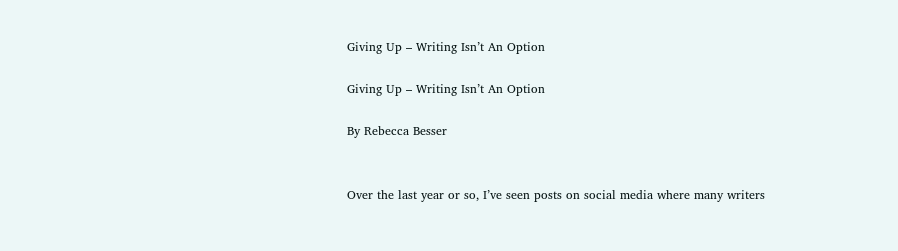Giving Up – Writing Isn’t An Option

Giving Up – Writing Isn’t An Option

By Rebecca Besser


Over the last year or so, I’ve seen posts on social media where many writers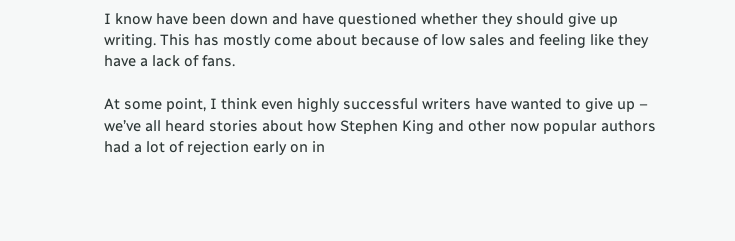I know have been down and have questioned whether they should give up writing. This has mostly come about because of low sales and feeling like they have a lack of fans.

At some point, I think even highly successful writers have wanted to give up – we’ve all heard stories about how Stephen King and other now popular authors had a lot of rejection early on in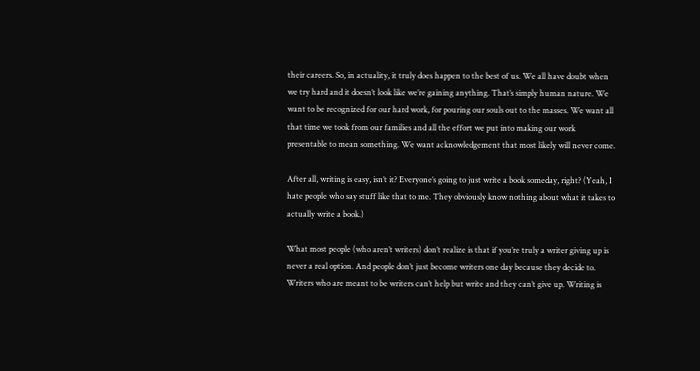their careers. So, in actuality, it truly does happen to the best of us. We all have doubt when we try hard and it doesn’t look like we’re gaining anything. That’s simply human nature. We want to be recognized for our hard work, for pouring our souls out to the masses. We want all that time we took from our families and all the effort we put into making our work presentable to mean something. We want acknowledgement that most likely will never come.

After all, writing is easy, isn’t it? Everyone’s going to just write a book someday, right? (Yeah, I hate people who say stuff like that to me. They obviously know nothing about what it takes to actually write a book.)

What most people (who aren’t writers) don’t realize is that if you’re truly a writer giving up is never a real option. And people don’t just become writers one day because they decide to. Writers who are meant to be writers can’t help but write and they can’t give up. Writing is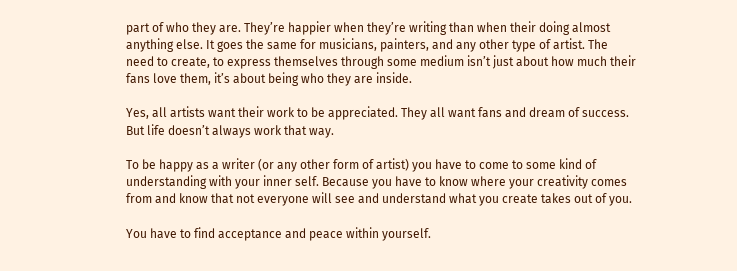part of who they are. They’re happier when they’re writing than when their doing almost anything else. It goes the same for musicians, painters, and any other type of artist. The need to create, to express themselves through some medium isn’t just about how much their fans love them, it’s about being who they are inside.

Yes, all artists want their work to be appreciated. They all want fans and dream of success. But life doesn’t always work that way.

To be happy as a writer (or any other form of artist) you have to come to some kind of understanding with your inner self. Because you have to know where your creativity comes from and know that not everyone will see and understand what you create takes out of you.

You have to find acceptance and peace within yourself.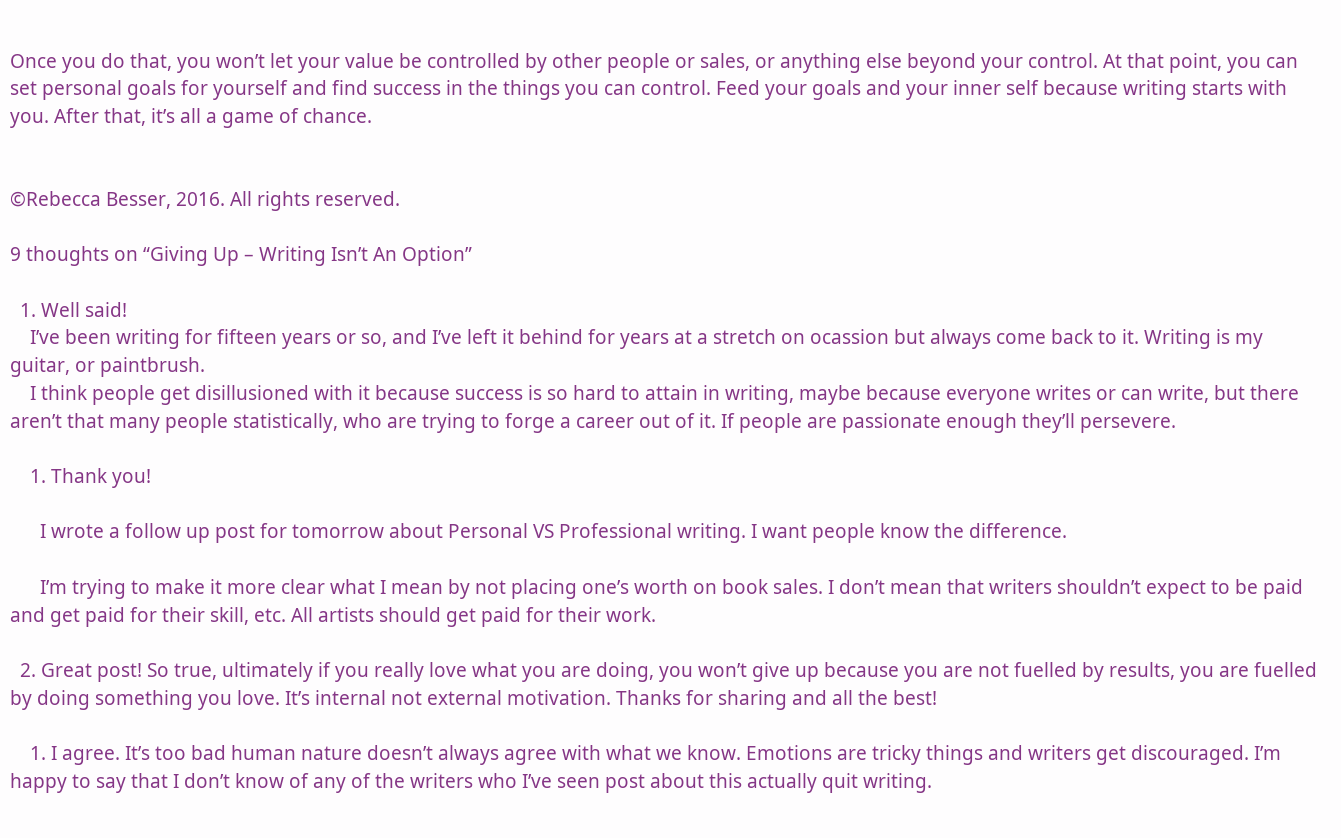Once you do that, you won’t let your value be controlled by other people or sales, or anything else beyond your control. At that point, you can set personal goals for yourself and find success in the things you can control. Feed your goals and your inner self because writing starts with you. After that, it’s all a game of chance.


©Rebecca Besser, 2016. All rights reserved.

9 thoughts on “Giving Up – Writing Isn’t An Option”

  1. Well said!
    I’ve been writing for fifteen years or so, and I’ve left it behind for years at a stretch on ocassion but always come back to it. Writing is my guitar, or paintbrush.
    I think people get disillusioned with it because success is so hard to attain in writing, maybe because everyone writes or can write, but there aren’t that many people statistically, who are trying to forge a career out of it. If people are passionate enough they’ll persevere.

    1. Thank you!

      I wrote a follow up post for tomorrow about Personal VS Professional writing. I want people know the difference.

      I’m trying to make it more clear what I mean by not placing one’s worth on book sales. I don’t mean that writers shouldn’t expect to be paid and get paid for their skill, etc. All artists should get paid for their work.

  2. Great post! So true, ultimately if you really love what you are doing, you won’t give up because you are not fuelled by results, you are fuelled by doing something you love. It’s internal not external motivation. Thanks for sharing and all the best!

    1. I agree. It’s too bad human nature doesn’t always agree with what we know. Emotions are tricky things and writers get discouraged. I’m happy to say that I don’t know of any of the writers who I’ve seen post about this actually quit writing.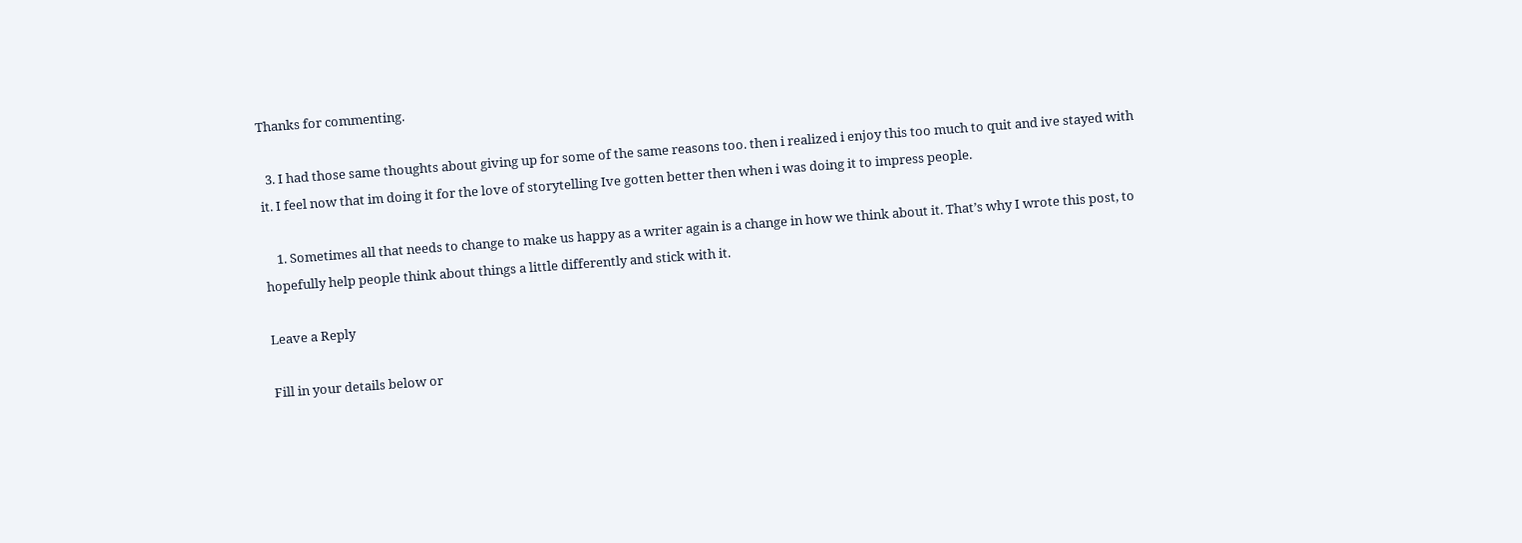Thanks for commenting.

  3. I had those same thoughts about giving up for some of the same reasons too. then i realized i enjoy this too much to quit and ive stayed with it. I feel now that im doing it for the love of storytelling Ive gotten better then when i was doing it to impress people.

    1. Sometimes all that needs to change to make us happy as a writer again is a change in how we think about it. That’s why I wrote this post, to hopefully help people think about things a little differently and stick with it.

Leave a Reply

Fill in your details below or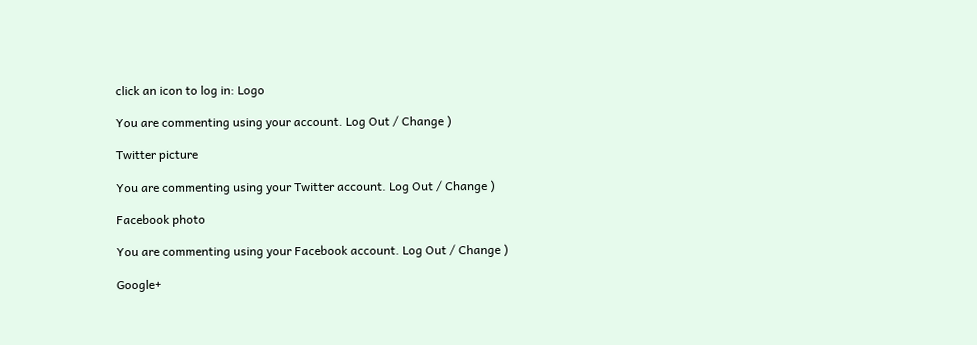click an icon to log in: Logo

You are commenting using your account. Log Out / Change )

Twitter picture

You are commenting using your Twitter account. Log Out / Change )

Facebook photo

You are commenting using your Facebook account. Log Out / Change )

Google+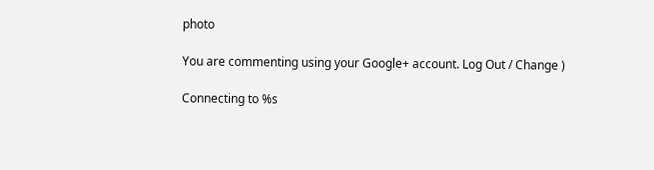photo

You are commenting using your Google+ account. Log Out / Change )

Connecting to %s